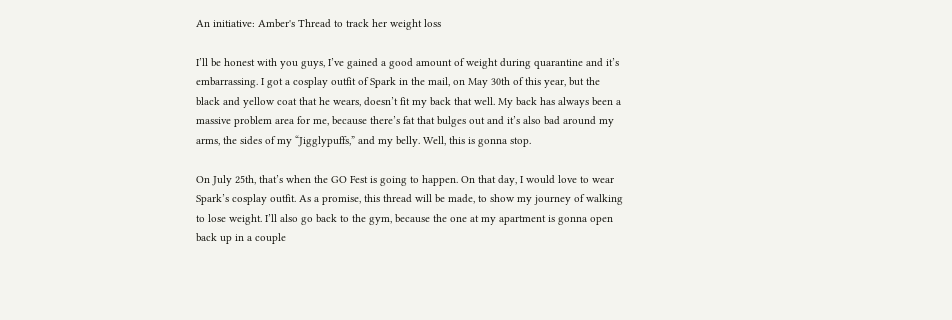An initiative: Amber's Thread to track her weight loss

I’ll be honest with you guys, I’ve gained a good amount of weight during quarantine and it’s embarrassing. I got a cosplay outfit of Spark in the mail, on May 30th of this year, but the black and yellow coat that he wears, doesn’t fit my back that well. My back has always been a massive problem area for me, because there’s fat that bulges out and it’s also bad around my arms, the sides of my “Jigglypuffs,” and my belly. Well, this is gonna stop.

On July 25th, that’s when the GO Fest is going to happen. On that day, I would love to wear Spark’s cosplay outfit. As a promise, this thread will be made, to show my journey of walking to lose weight. I’ll also go back to the gym, because the one at my apartment is gonna open back up in a couple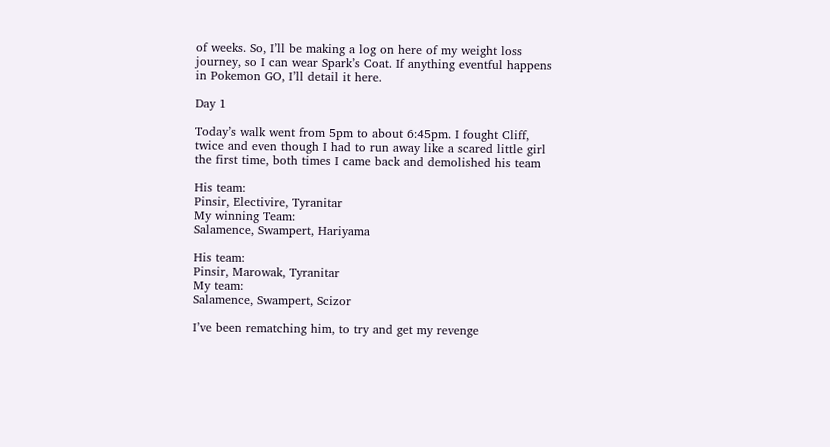of weeks. So, I’ll be making a log on here of my weight loss journey, so I can wear Spark’s Coat. If anything eventful happens in Pokemon GO, I’ll detail it here.

Day 1

Today’s walk went from 5pm to about 6:45pm. I fought Cliff, twice and even though I had to run away like a scared little girl the first time, both times I came back and demolished his team

His team:
Pinsir, Electivire, Tyranitar
My winning Team:
Salamence, Swampert, Hariyama

His team:
Pinsir, Marowak, Tyranitar
My team:
Salamence, Swampert, Scizor

I’ve been rematching him, to try and get my revenge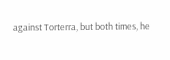against Torterra, but both times, he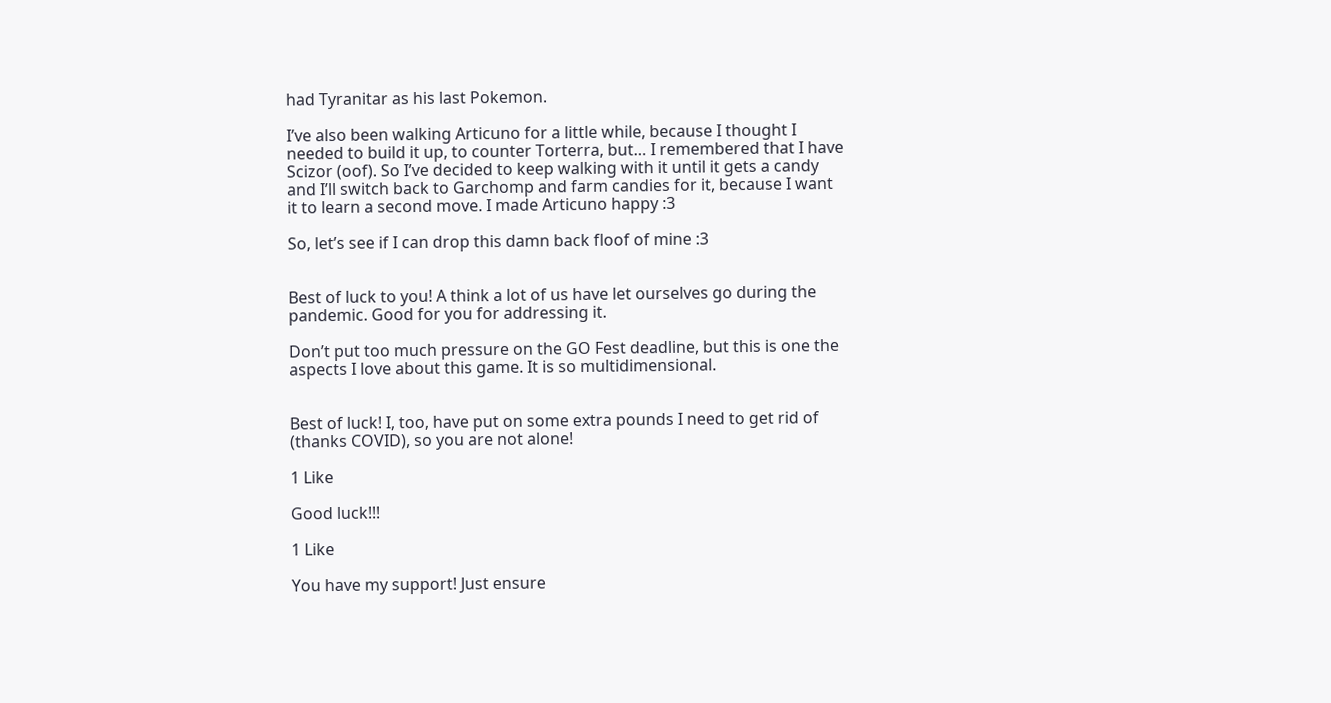had Tyranitar as his last Pokemon.

I’ve also been walking Articuno for a little while, because I thought I needed to build it up, to counter Torterra, but… I remembered that I have Scizor (oof). So I’ve decided to keep walking with it until it gets a candy and I’ll switch back to Garchomp and farm candies for it, because I want it to learn a second move. I made Articuno happy :3

So, let’s see if I can drop this damn back floof of mine :3


Best of luck to you! A think a lot of us have let ourselves go during the pandemic. Good for you for addressing it.

Don’t put too much pressure on the GO Fest deadline, but this is one the aspects I love about this game. It is so multidimensional.


Best of luck! I, too, have put on some extra pounds I need to get rid of (thanks COVID), so you are not alone!

1 Like

Good luck!!!

1 Like

You have my support! Just ensure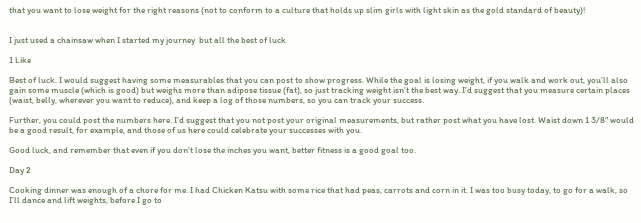that you want to lose weight for the right reasons (not to conform to a culture that holds up slim girls with light skin as the gold standard of beauty)!


I just used a chainsaw when I started my journey  but all the best of luck

1 Like

Best of luck. I would suggest having some measurables that you can post to show progress. While the goal is losing weight, if you walk and work out, you’ll also gain some muscle (which is good) but weighs more than adipose tissue (fat), so just tracking weight isn’t the best way. I’d suggest that you measure certain places (waist, belly, wherever you want to reduce), and keep a log of those numbers, so you can track your success.

Further, you could post the numbers here. I’d suggest that you not post your original measurements, but rather post what you have lost. Waist down 1 3/8" would be a good result, for example, and those of us here could celebrate your successes with you.

Good luck, and remember that even if you don’t lose the inches you want, better fitness is a good goal too.

Day 2

Cooking dinner was enough of a chore for me. I had Chicken Katsu with some rice that had peas, carrots and corn in it. I was too busy today, to go for a walk, so I’ll dance and lift weights, before I go to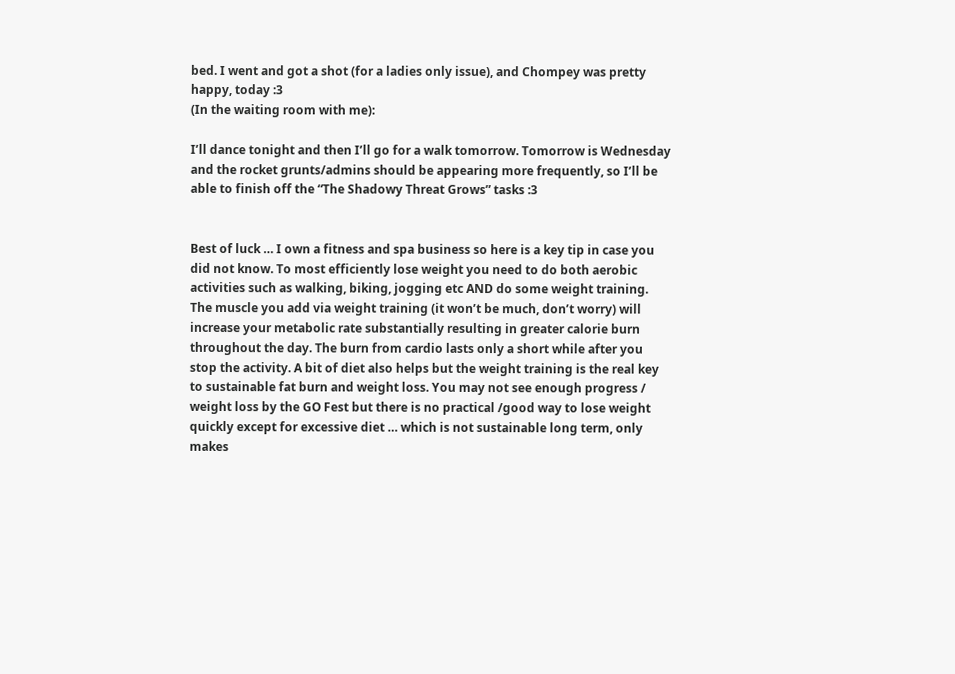bed. I went and got a shot (for a ladies only issue), and Chompey was pretty happy, today :3
(In the waiting room with me):

I’ll dance tonight and then I’ll go for a walk tomorrow. Tomorrow is Wednesday and the rocket grunts/admins should be appearing more frequently, so I’ll be able to finish off the “The Shadowy Threat Grows” tasks :3


Best of luck … I own a fitness and spa business so here is a key tip in case you did not know. To most efficiently lose weight you need to do both aerobic activities such as walking, biking, jogging etc AND do some weight training. The muscle you add via weight training (it won’t be much, don’t worry) will increase your metabolic rate substantially resulting in greater calorie burn throughout the day. The burn from cardio lasts only a short while after you stop the activity. A bit of diet also helps but the weight training is the real key to sustainable fat burn and weight loss. You may not see enough progress / weight loss by the GO Fest but there is no practical /good way to lose weight quickly except for excessive diet … which is not sustainable long term, only makes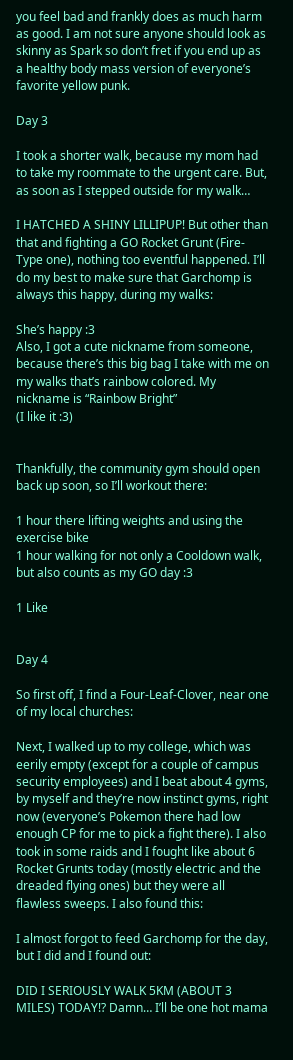you feel bad and frankly does as much harm as good. I am not sure anyone should look as skinny as Spark so don’t fret if you end up as a healthy body mass version of everyone’s favorite yellow punk.

Day 3

I took a shorter walk, because my mom had to take my roommate to the urgent care. But, as soon as I stepped outside for my walk…

I HATCHED A SHINY LILLIPUP! But other than that and fighting a GO Rocket Grunt (Fire-Type one), nothing too eventful happened. I’ll do my best to make sure that Garchomp is always this happy, during my walks:

She’s happy :3
Also, I got a cute nickname from someone, because there’s this big bag I take with me on my walks that’s rainbow colored. My nickname is “Rainbow Bright”
(I like it :3)


Thankfully, the community gym should open back up soon, so I’ll workout there:

1 hour there lifting weights and using the exercise bike
1 hour walking for not only a Cooldown walk, but also counts as my GO day :3

1 Like


Day 4

So first off, I find a Four-Leaf-Clover, near one of my local churches:

Next, I walked up to my college, which was eerily empty (except for a couple of campus security employees) and I beat about 4 gyms, by myself and they’re now instinct gyms, right now (everyone’s Pokemon there had low enough CP for me to pick a fight there). I also took in some raids and I fought like about 6 Rocket Grunts today (mostly electric and the dreaded flying ones) but they were all flawless sweeps. I also found this:

I almost forgot to feed Garchomp for the day, but I did and I found out:

DID I SERIOUSLY WALK 5KM (ABOUT 3 MILES) TODAY!? Damn… I’ll be one hot mama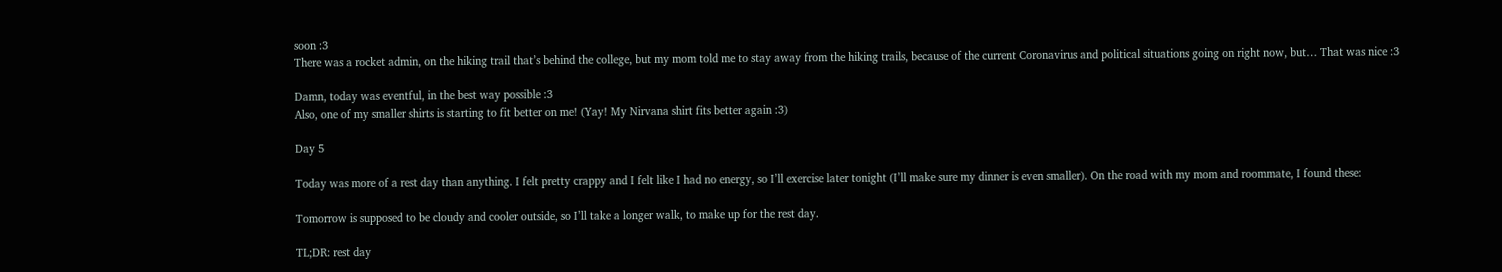soon :3
There was a rocket admin, on the hiking trail that’s behind the college, but my mom told me to stay away from the hiking trails, because of the current Coronavirus and political situations going on right now, but… That was nice :3

Damn, today was eventful, in the best way possible :3
Also, one of my smaller shirts is starting to fit better on me! (Yay! My Nirvana shirt fits better again :3)

Day 5

Today was more of a rest day than anything. I felt pretty crappy and I felt like I had no energy, so I’ll exercise later tonight (I’ll make sure my dinner is even smaller). On the road with my mom and roommate, I found these:

Tomorrow is supposed to be cloudy and cooler outside, so I’ll take a longer walk, to make up for the rest day.

TL;DR: rest day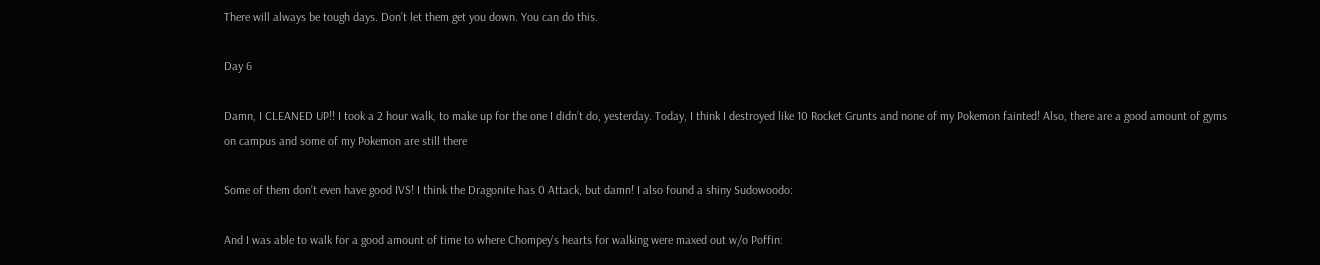There will always be tough days. Don’t let them get you down. You can do this.

Day 6

Damn, I CLEANED UP!! I took a 2 hour walk, to make up for the one I didn’t do, yesterday. Today, I think I destroyed like 10 Rocket Grunts and none of my Pokemon fainted! Also, there are a good amount of gyms on campus and some of my Pokemon are still there

Some of them don’t even have good IVS! I think the Dragonite has 0 Attack, but damn! I also found a shiny Sudowoodo:

And I was able to walk for a good amount of time to where Chompey’s hearts for walking were maxed out w/o Poffin: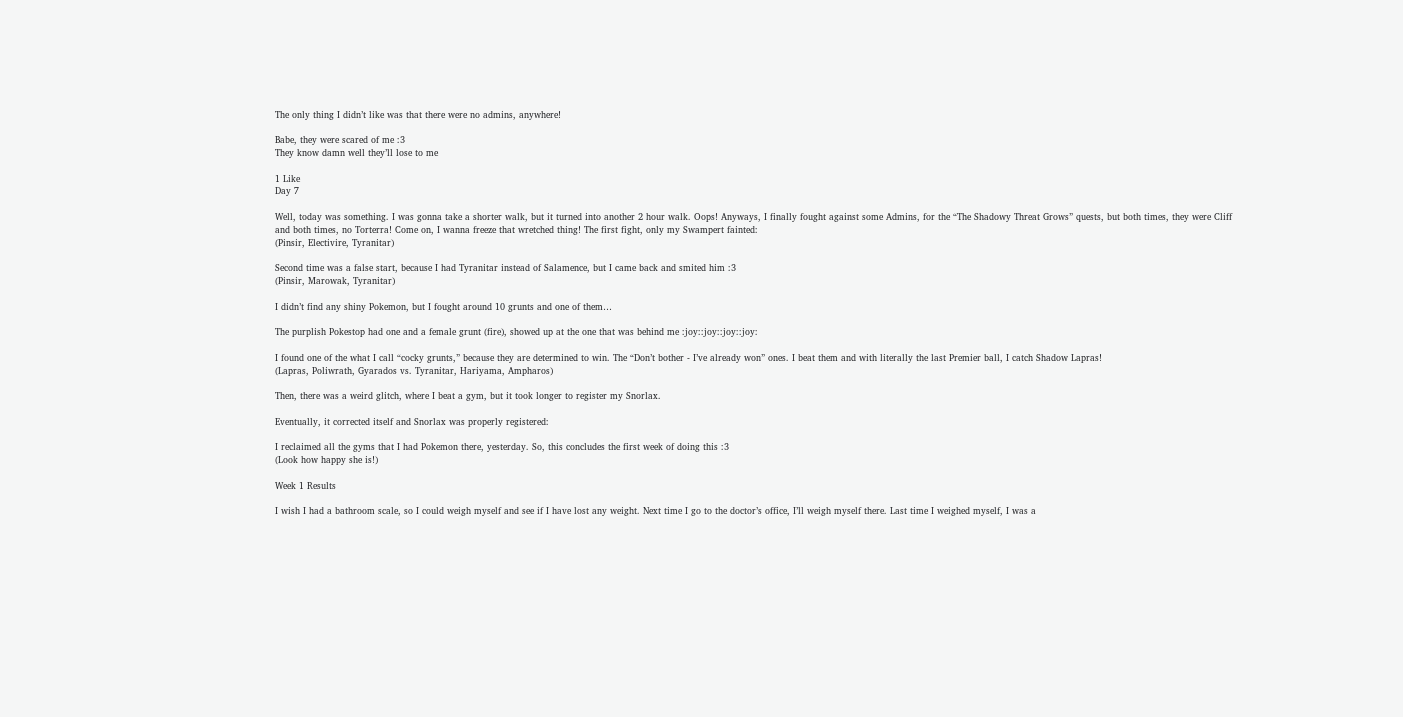The only thing I didn’t like was that there were no admins, anywhere!

Babe, they were scared of me :3
They know damn well they’ll lose to me

1 Like
Day 7

Well, today was something. I was gonna take a shorter walk, but it turned into another 2 hour walk. Oops! Anyways, I finally fought against some Admins, for the “The Shadowy Threat Grows” quests, but both times, they were Cliff and both times, no Torterra! Come on, I wanna freeze that wretched thing! The first fight, only my Swampert fainted:
(Pinsir, Electivire, Tyranitar)

Second time was a false start, because I had Tyranitar instead of Salamence, but I came back and smited him :3
(Pinsir, Marowak, Tyranitar)

I didn’t find any shiny Pokemon, but I fought around 10 grunts and one of them…

The purplish Pokestop had one and a female grunt (fire), showed up at the one that was behind me :joy::joy::joy::joy:

I found one of the what I call “cocky grunts,” because they are determined to win. The “Don’t bother - I’ve already won” ones. I beat them and with literally the last Premier ball, I catch Shadow Lapras!
(Lapras, Poliwrath, Gyarados vs. Tyranitar, Hariyama, Ampharos)

Then, there was a weird glitch, where I beat a gym, but it took longer to register my Snorlax.

Eventually, it corrected itself and Snorlax was properly registered:

I reclaimed all the gyms that I had Pokemon there, yesterday. So, this concludes the first week of doing this :3
(Look how happy she is!)

Week 1 Results

I wish I had a bathroom scale, so I could weigh myself and see if I have lost any weight. Next time I go to the doctor’s office, I’ll weigh myself there. Last time I weighed myself, I was a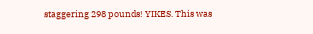staggering 298 pounds! YIKES. This was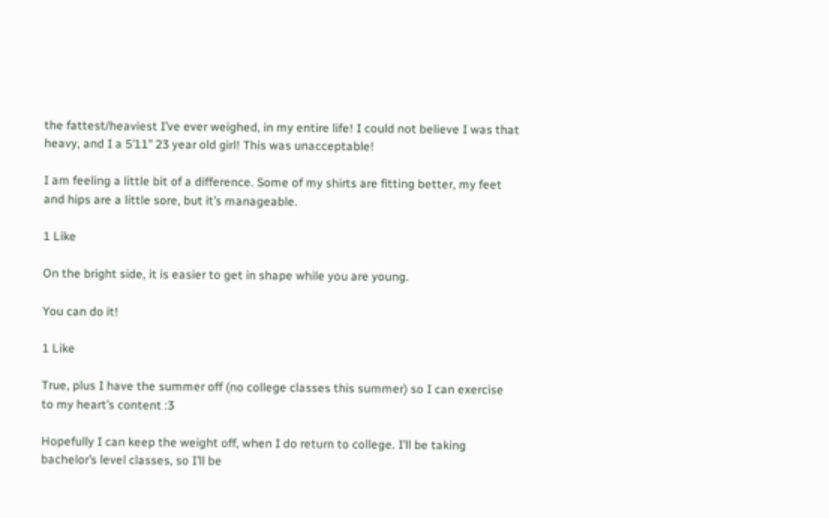the fattest/heaviest I’ve ever weighed, in my entire life! I could not believe I was that heavy, and I a 5’11’’ 23 year old girl! This was unacceptable!

I am feeling a little bit of a difference. Some of my shirts are fitting better, my feet and hips are a little sore, but it’s manageable.

1 Like

On the bright side, it is easier to get in shape while you are young.

You can do it!

1 Like

True, plus I have the summer off (no college classes this summer) so I can exercise to my heart’s content :3

Hopefully I can keep the weight off, when I do return to college. I’ll be taking bachelor’s level classes, so I’ll be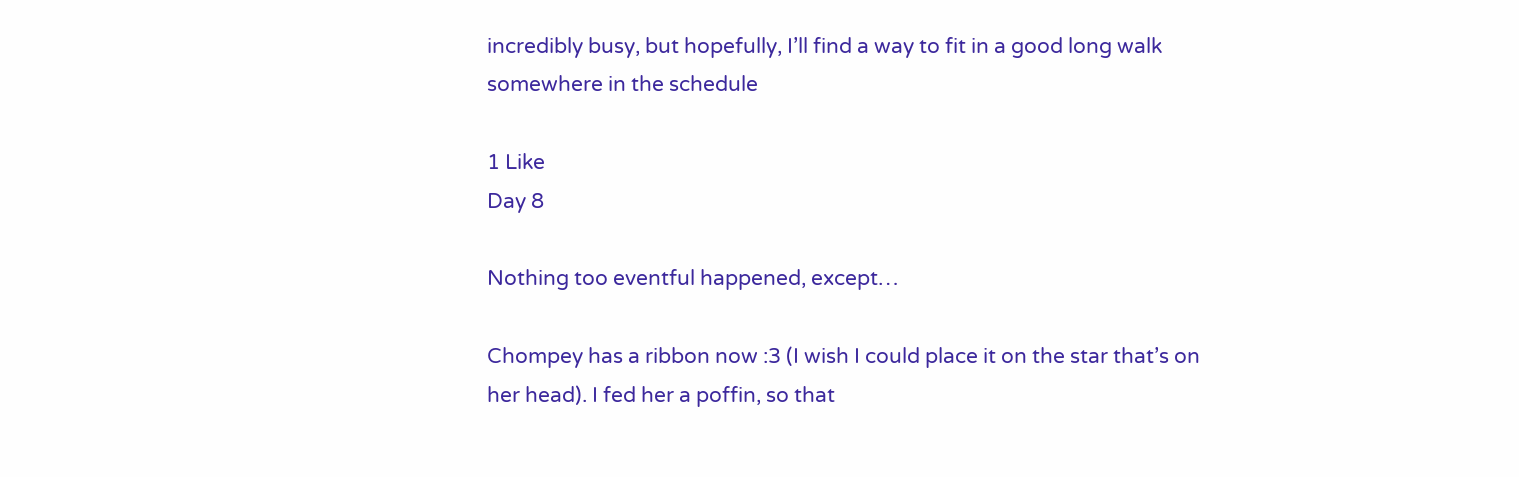incredibly busy, but hopefully, I’ll find a way to fit in a good long walk somewhere in the schedule

1 Like
Day 8

Nothing too eventful happened, except…

Chompey has a ribbon now :3 (I wish I could place it on the star that’s on her head). I fed her a poffin, so that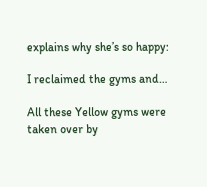explains why she’s so happy:

I reclaimed the gyms and…

All these Yellow gyms were taken over by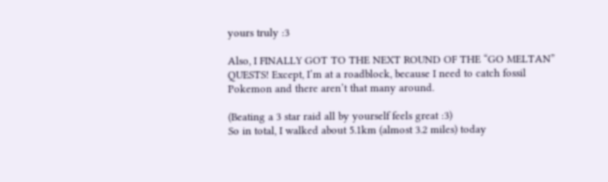yours truly :3

Also, I FINALLY GOT TO THE NEXT ROUND OF THE “GO MELTAN” QUESTS! Except, I’m at a roadblock, because I need to catch fossil Pokemon and there aren’t that many around.

(Beating a 3 star raid all by yourself feels great :3)
So in total, I walked about 5.1km (almost 3.2 miles) today